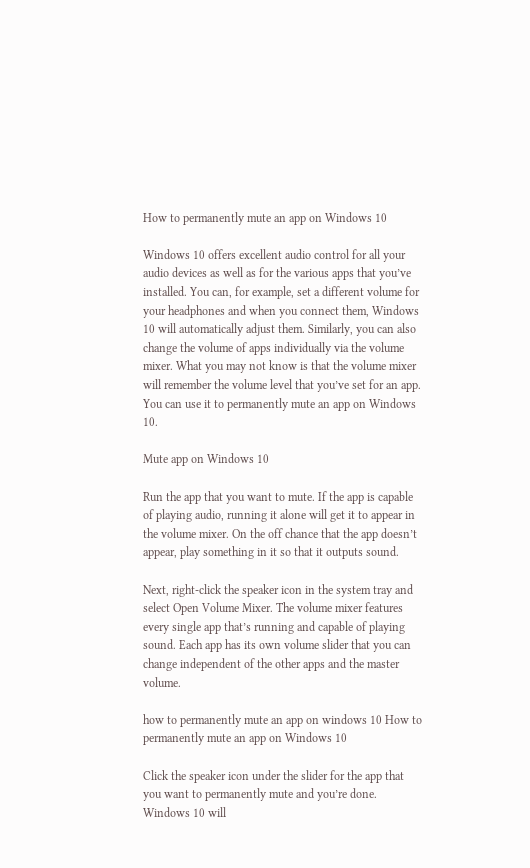How to permanently mute an app on Windows 10

Windows 10 offers excellent audio control for all your audio devices as well as for the various apps that you’ve installed. You can, for example, set a different volume for your headphones and when you connect them, Windows 10 will automatically adjust them. Similarly, you can also change the volume of apps individually via the volume mixer. What you may not know is that the volume mixer will remember the volume level that you’ve set for an app. You can use it to permanently mute an app on Windows 10.

Mute app on Windows 10

Run the app that you want to mute. If the app is capable of playing audio, running it alone will get it to appear in the volume mixer. On the off chance that the app doesn’t appear, play something in it so that it outputs sound.

Next, right-click the speaker icon in the system tray and select Open Volume Mixer. The volume mixer features every single app that’s running and capable of playing sound. Each app has its own volume slider that you can change independent of the other apps and the master volume.

how to permanently mute an app on windows 10 How to permanently mute an app on Windows 10

Click the speaker icon under the slider for the app that you want to permanently mute and you’re done. Windows 10 will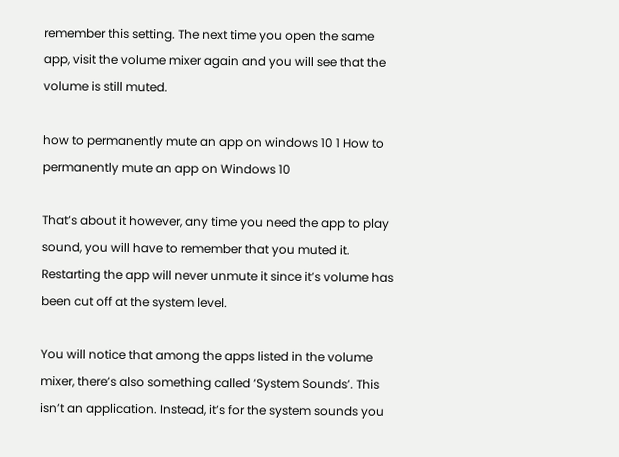remember this setting. The next time you open the same app, visit the volume mixer again and you will see that the volume is still muted.

how to permanently mute an app on windows 10 1 How to permanently mute an app on Windows 10

That’s about it however, any time you need the app to play sound, you will have to remember that you muted it. Restarting the app will never unmute it since it’s volume has been cut off at the system level.

You will notice that among the apps listed in the volume mixer, there’s also something called ‘System Sounds’. This isn’t an application. Instead, it’s for the system sounds you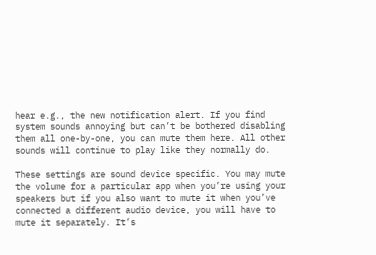hear e.g., the new notification alert. If you find system sounds annoying but can’t be bothered disabling them all one-by-one, you can mute them here. All other sounds will continue to play like they normally do.

These settings are sound device specific. You may mute the volume for a particular app when you’re using your speakers but if you also want to mute it when you’ve connected a different audio device, you will have to mute it separately. It’s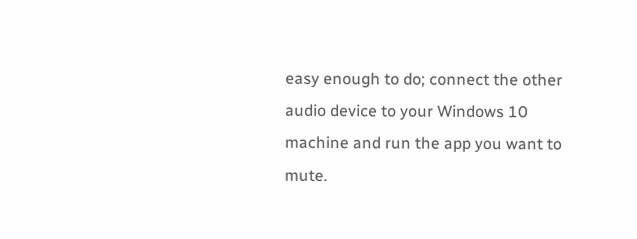easy enough to do; connect the other audio device to your Windows 10 machine and run the app you want to mute.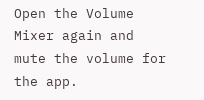Open the Volume Mixer again and mute the volume for the app.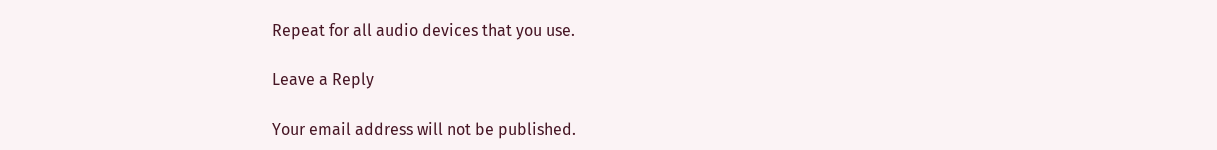Repeat for all audio devices that you use.

Leave a Reply

Your email address will not be published.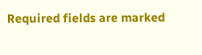Required fields are marked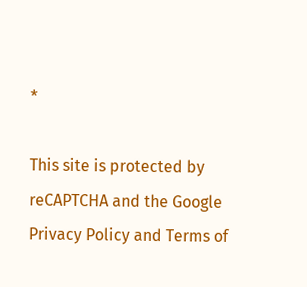*

This site is protected by reCAPTCHA and the Google Privacy Policy and Terms of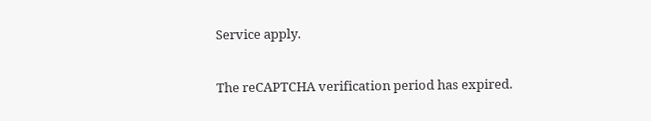Service apply.

The reCAPTCHA verification period has expired.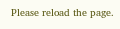Please reload the page.